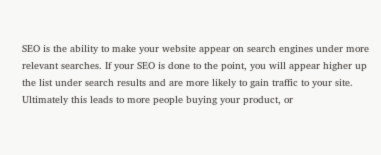SEO is the ability to make your website appear on search engines under more relevant searches. If your SEO is done to the point, you will appear higher up the list under search results and are more likely to gain traffic to your site. Ultimately this leads to more people buying your product, or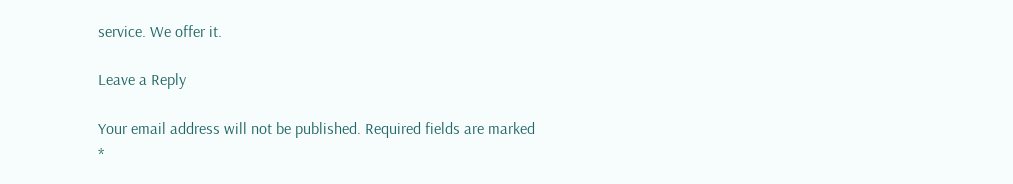service. We offer it.

Leave a Reply

Your email address will not be published. Required fields are marked *